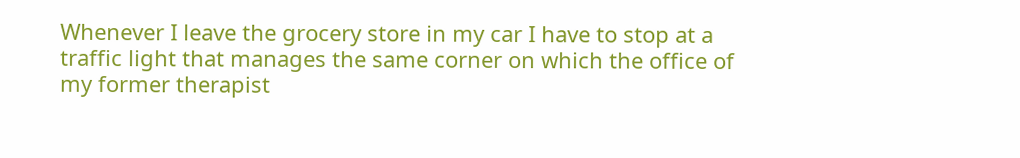Whenever I leave the grocery store in my car I have to stop at a traffic light that manages the same corner on which the office of my former therapist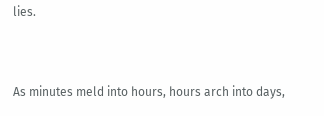lies.


As minutes meld into hours, hours arch into days,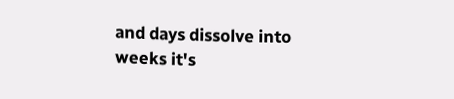and days dissolve into weeks it's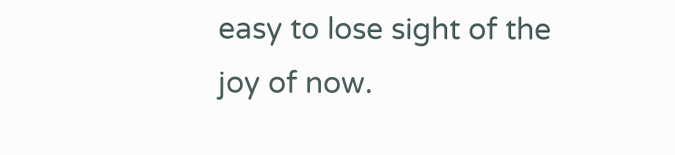easy to lose sight of the joy of now.